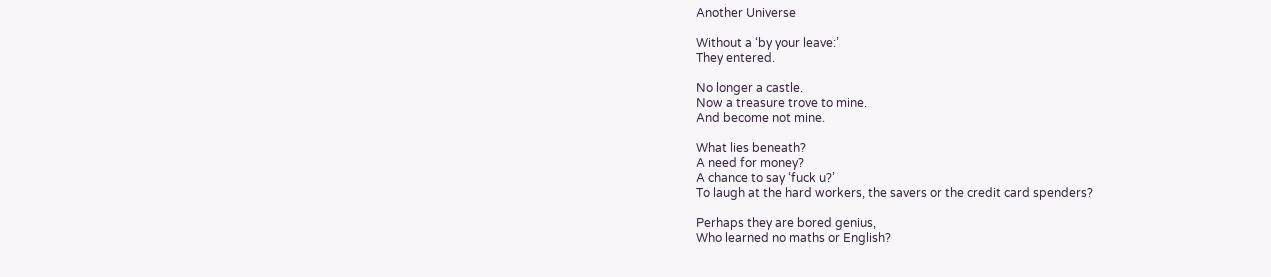Another Universe

Without a ‘by your leave:’
They entered.

No longer a castle.
Now a treasure trove to mine.
And become not mine.

What lies beneath?
A need for money?
A chance to say ‘fuck u?’
To laugh at the hard workers, the savers or the credit card spenders?

Perhaps they are bored genius,
Who learned no maths or English?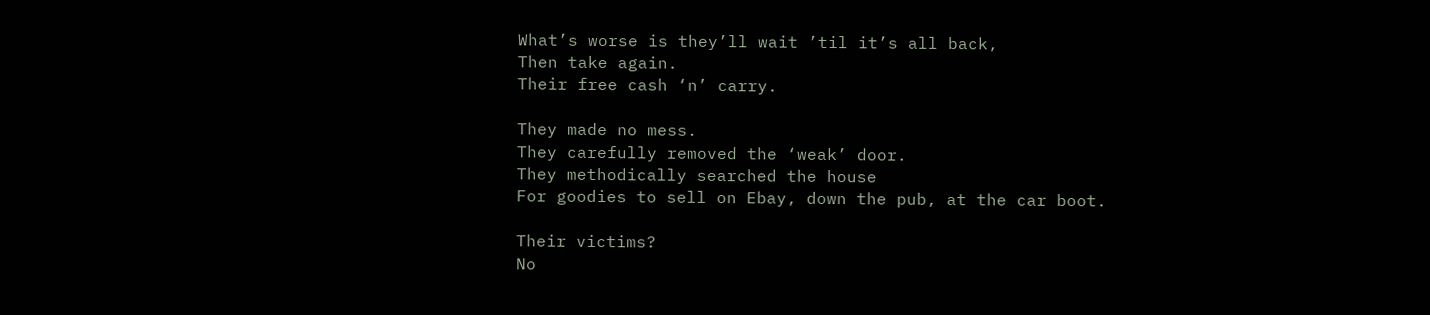What’s worse is they’ll wait ’til it’s all back,
Then take again.
Their free cash ‘n’ carry.

They made no mess.
They carefully removed the ‘weak’ door.
They methodically searched the house
For goodies to sell on Ebay, down the pub, at the car boot.

Their victims?
No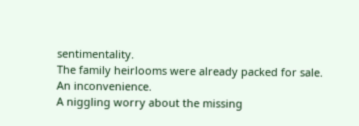sentimentality.
The family heirlooms were already packed for sale.
An inconvenience.
A niggling worry about the missing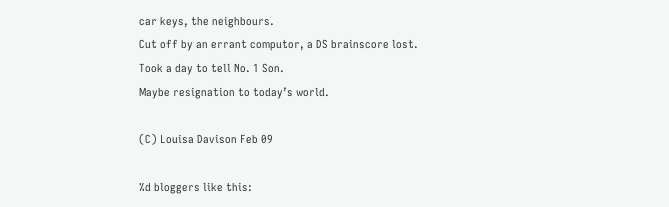car keys, the neighbours.
Cut off by an errant computor, a DS brainscore lost.
Took a day to tell No. 1 Son.
Maybe resignation to today’s world.

(C) Louisa Davison Feb 09

%d bloggers like this: